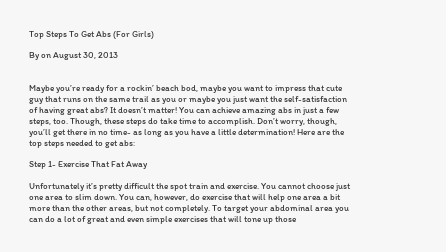Top Steps To Get Abs (For Girls)

By on August 30, 2013


Maybe you’re ready for a rockin’ beach bod, maybe you want to impress that cute guy that runs on the same trail as you or maybe you just want the self-satisfaction of having great abs? It doesn’t matter! You can achieve amazing abs in just a few steps, too. Though, these steps do take time to accomplish. Don’t worry, though, you’ll get there in no time- as long as you have a little determination! Here are the top steps needed to get abs:

Step 1- Exercise That Fat Away

Unfortunately it’s pretty difficult the spot train and exercise. You cannot choose just one area to slim down. You can, however, do exercise that will help one area a bit more than the other areas, but not completely. To target your abdominal area you can do a lot of great and even simple exercises that will tone up those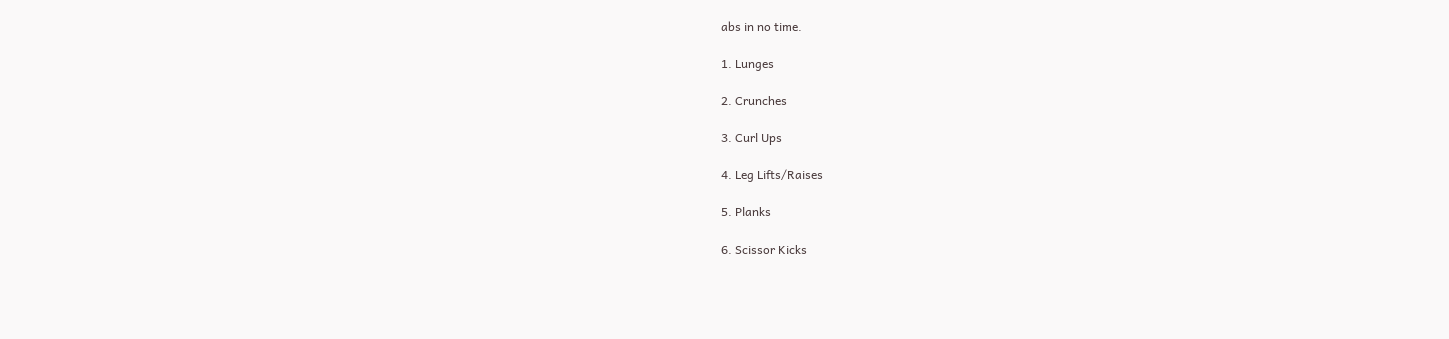abs in no time.

1. Lunges

2. Crunches

3. Curl Ups

4. Leg Lifts/Raises

5. Planks

6. Scissor Kicks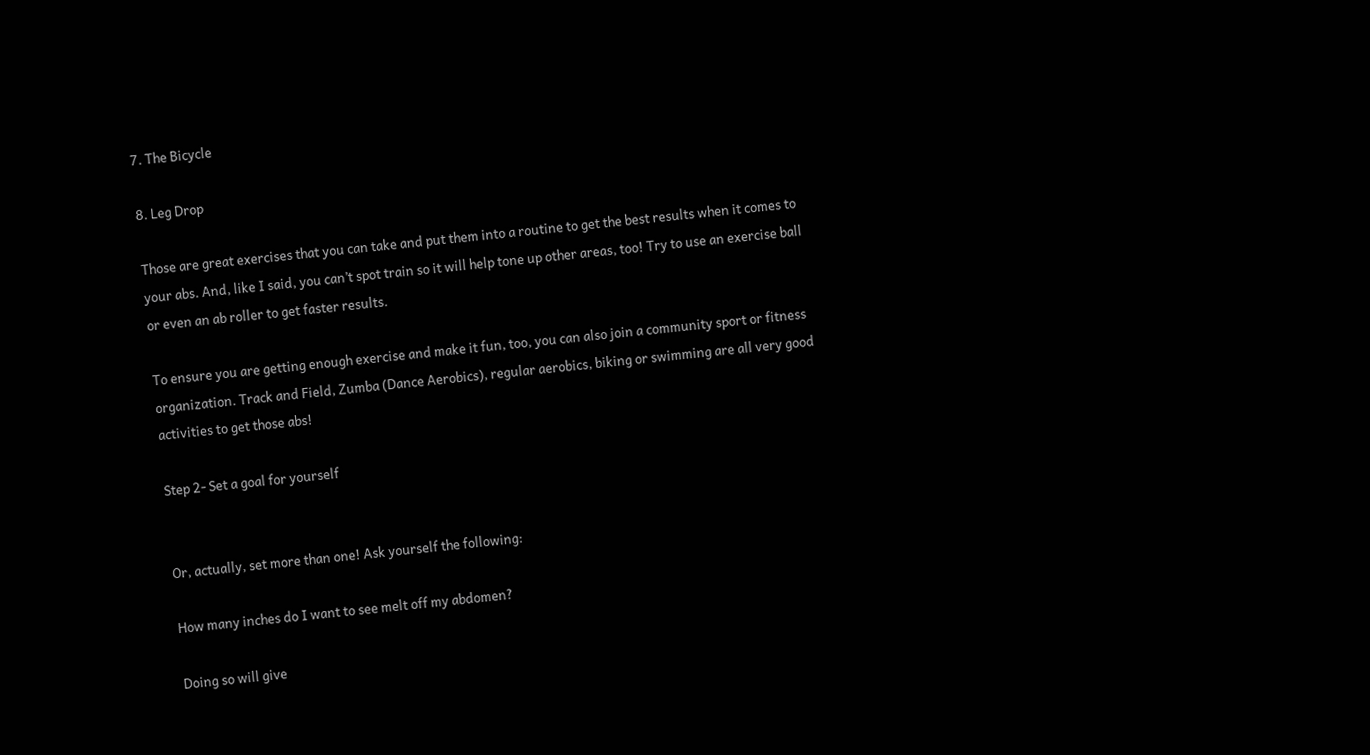7. The Bicycle

8. Leg Drop

Those are great exercises that you can take and put them into a routine to get the best results when it comes to your abs. And, like I said, you can’t spot train so it will help tone up other areas, too! Try to use an exercise ball or even an ab roller to get faster results.

To ensure you are getting enough exercise and make it fun, too, you can also join a community sport or fitness organization. Track and Field, Zumba (Dance Aerobics), regular aerobics, biking or swimming are all very good activities to get those abs!

Step 2- Set a goal for yourself


Or, actually, set more than one! Ask yourself the following:

How many inches do I want to see melt off my abdomen?

Doing so will give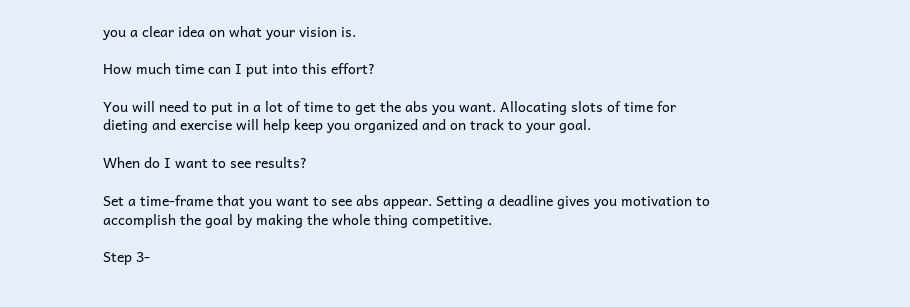you a clear idea on what your vision is.

How much time can I put into this effort?

You will need to put in a lot of time to get the abs you want. Allocating slots of time for dieting and exercise will help keep you organized and on track to your goal.

When do I want to see results?

Set a time-frame that you want to see abs appear. Setting a deadline gives you motivation to accomplish the goal by making the whole thing competitive.

Step 3-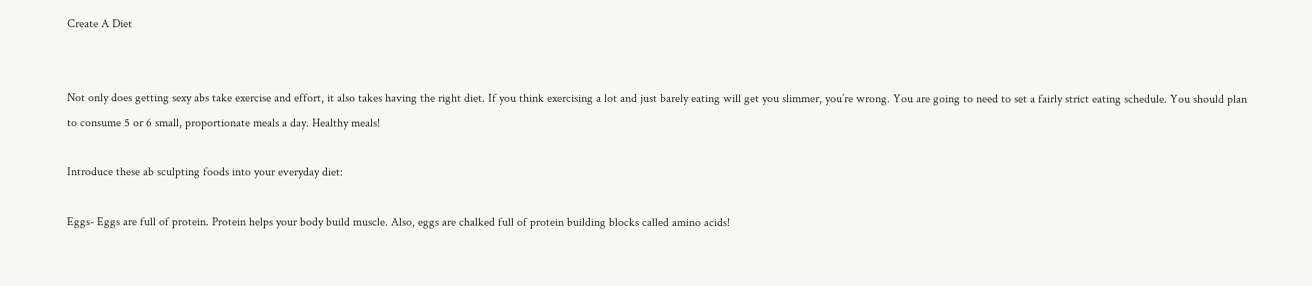Create A Diet


Not only does getting sexy abs take exercise and effort, it also takes having the right diet. If you think exercising a lot and just barely eating will get you slimmer, you’re wrong. You are going to need to set a fairly strict eating schedule. You should plan to consume 5 or 6 small, proportionate meals a day. Healthy meals!

Introduce these ab sculpting foods into your everyday diet:

Eggs- Eggs are full of protein. Protein helps your body build muscle. Also, eggs are chalked full of protein building blocks called amino acids!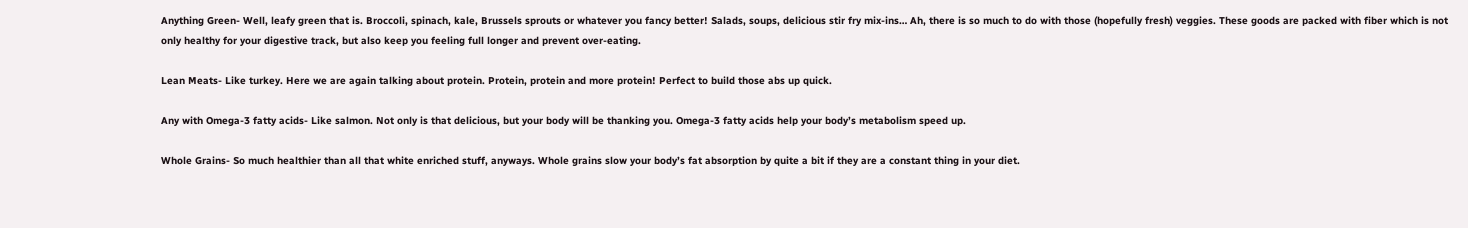Anything Green- Well, leafy green that is. Broccoli, spinach, kale, Brussels sprouts or whatever you fancy better! Salads, soups, delicious stir fry mix-ins… Ah, there is so much to do with those (hopefully fresh) veggies. These goods are packed with fiber which is not only healthy for your digestive track, but also keep you feeling full longer and prevent over-eating.

Lean Meats- Like turkey. Here we are again talking about protein. Protein, protein and more protein! Perfect to build those abs up quick.

Any with Omega-3 fatty acids- Like salmon. Not only is that delicious, but your body will be thanking you. Omega-3 fatty acids help your body’s metabolism speed up.

Whole Grains- So much healthier than all that white enriched stuff, anyways. Whole grains slow your body’s fat absorption by quite a bit if they are a constant thing in your diet.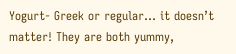Yogurt- Greek or regular… it doesn’t matter! They are both yummy,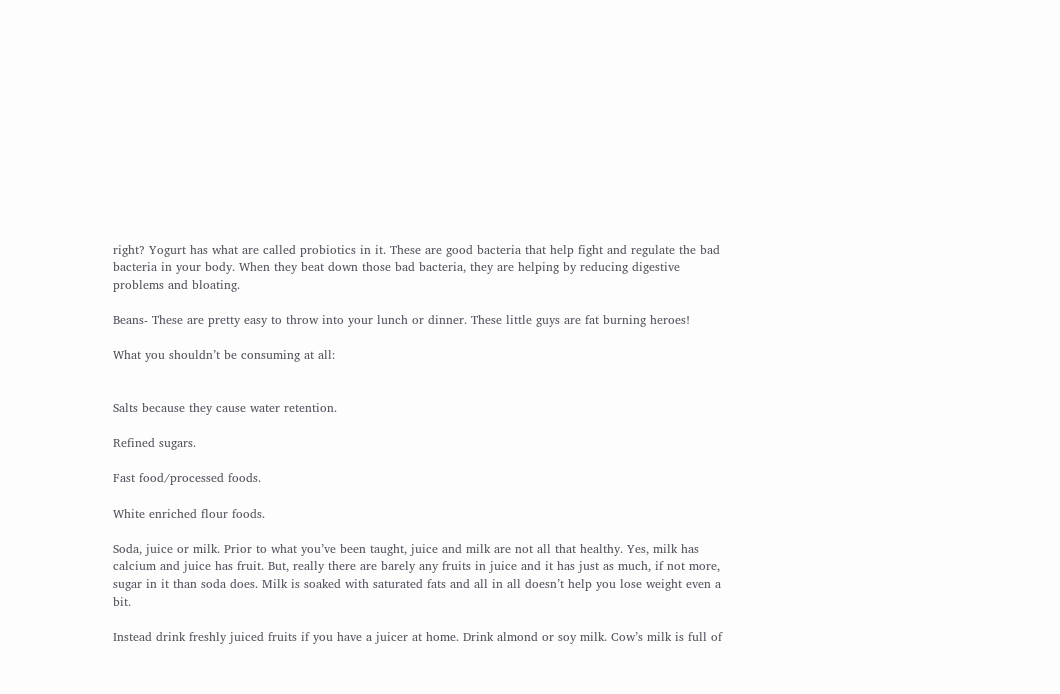right? Yogurt has what are called probiotics in it. These are good bacteria that help fight and regulate the bad bacteria in your body. When they beat down those bad bacteria, they are helping by reducing digestive problems and bloating.

Beans- These are pretty easy to throw into your lunch or dinner. These little guys are fat burning heroes!

What you shouldn’t be consuming at all:


Salts because they cause water retention.

Refined sugars.

Fast food/processed foods.

White enriched flour foods.

Soda, juice or milk. Prior to what you’ve been taught, juice and milk are not all that healthy. Yes, milk has calcium and juice has fruit. But, really there are barely any fruits in juice and it has just as much, if not more, sugar in it than soda does. Milk is soaked with saturated fats and all in all doesn’t help you lose weight even a bit.

Instead drink freshly juiced fruits if you have a juicer at home. Drink almond or soy milk. Cow’s milk is full of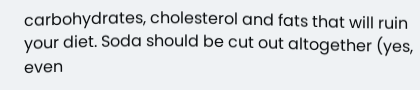carbohydrates, cholesterol and fats that will ruin your diet. Soda should be cut out altogether (yes, even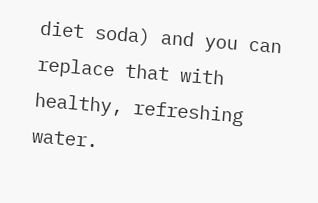diet soda) and you can replace that with healthy, refreshing water.